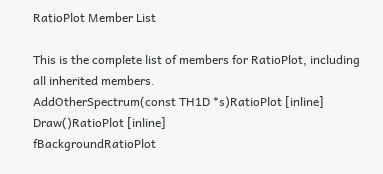RatioPlot Member List

This is the complete list of members for RatioPlot, including all inherited members.
AddOtherSpectrum(const TH1D *s)RatioPlot [inline]
Draw()RatioPlot [inline]
fBackgroundRatioPlot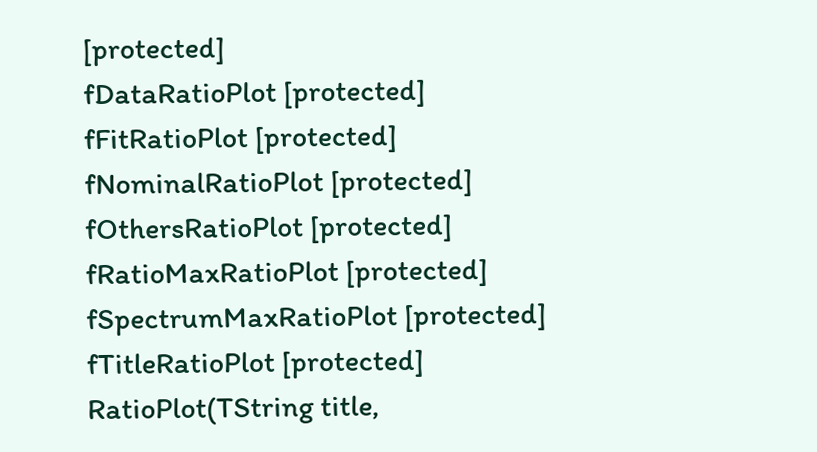[protected]
fDataRatioPlot [protected]
fFitRatioPlot [protected]
fNominalRatioPlot [protected]
fOthersRatioPlot [protected]
fRatioMaxRatioPlot [protected]
fSpectrumMaxRatioPlot [protected]
fTitleRatioPlot [protected]
RatioPlot(TString title,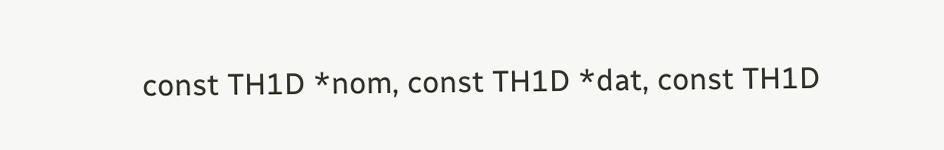const TH1D *nom, const TH1D *dat, const TH1D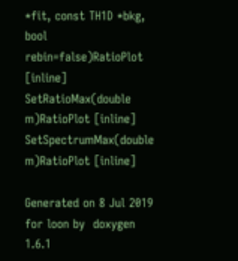*fit, const TH1D *bkg, bool rebin=false)RatioPlot [inline]
SetRatioMax(double m)RatioPlot [inline]
SetSpectrumMax(double m)RatioPlot [inline]

Generated on 8 Jul 2019 for loon by  doxygen 1.6.1